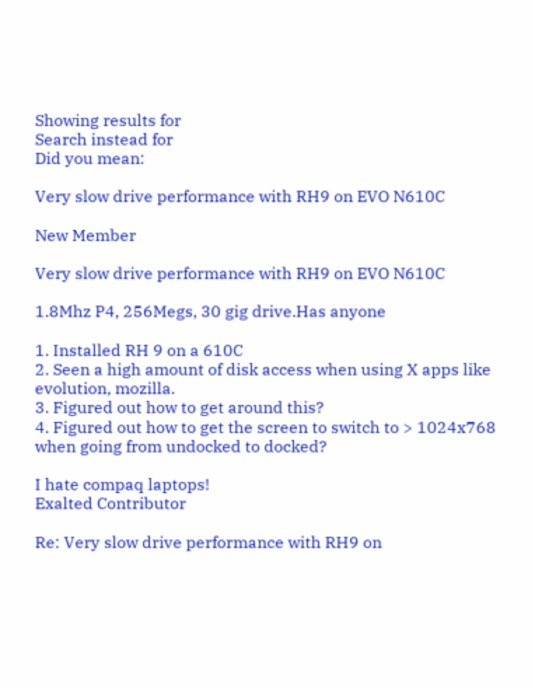Showing results for
Search instead for
Did you mean:

Very slow drive performance with RH9 on EVO N610C

New Member

Very slow drive performance with RH9 on EVO N610C

1.8Mhz P4, 256Megs, 30 gig drive.Has anyone

1. Installed RH 9 on a 610C
2. Seen a high amount of disk access when using X apps like evolution, mozilla.
3. Figured out how to get around this?
4. Figured out how to get the screen to switch to > 1024x768 when going from undocked to docked?

I hate compaq laptops!
Exalted Contributor

Re: Very slow drive performance with RH9 on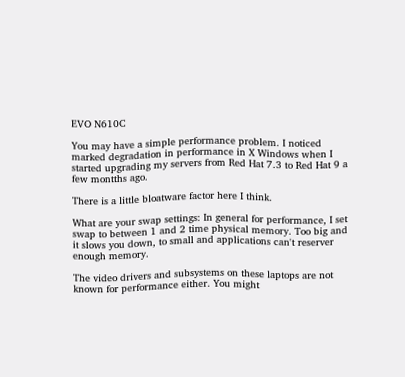EVO N610C

You may have a simple performance problem. I noticed marked degradation in performance in X Windows when I started upgrading my servers from Red Hat 7.3 to Red Hat 9 a few montths ago.

There is a little bloatware factor here I think.

What are your swap settings: In general for performance, I set swap to between 1 and 2 time physical memory. Too big and it slows you down, to small and applications can't reserver enough memory.

The video drivers and subsystems on these laptops are not known for performance either. You might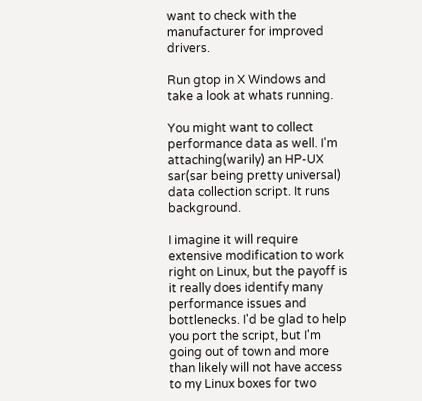want to check with the manufacturer for improved drivers.

Run gtop in X Windows and take a look at whats running.

You might want to collect performance data as well. I'm attaching(warily) an HP-UX sar(sar being pretty universal) data collection script. It runs background.

I imagine it will require extensive modification to work right on Linux, but the payoff is it really does identify many performance issues and bottlenecks. I'd be glad to help you port the script, but I'm going out of town and more than likely will not have access to my Linux boxes for two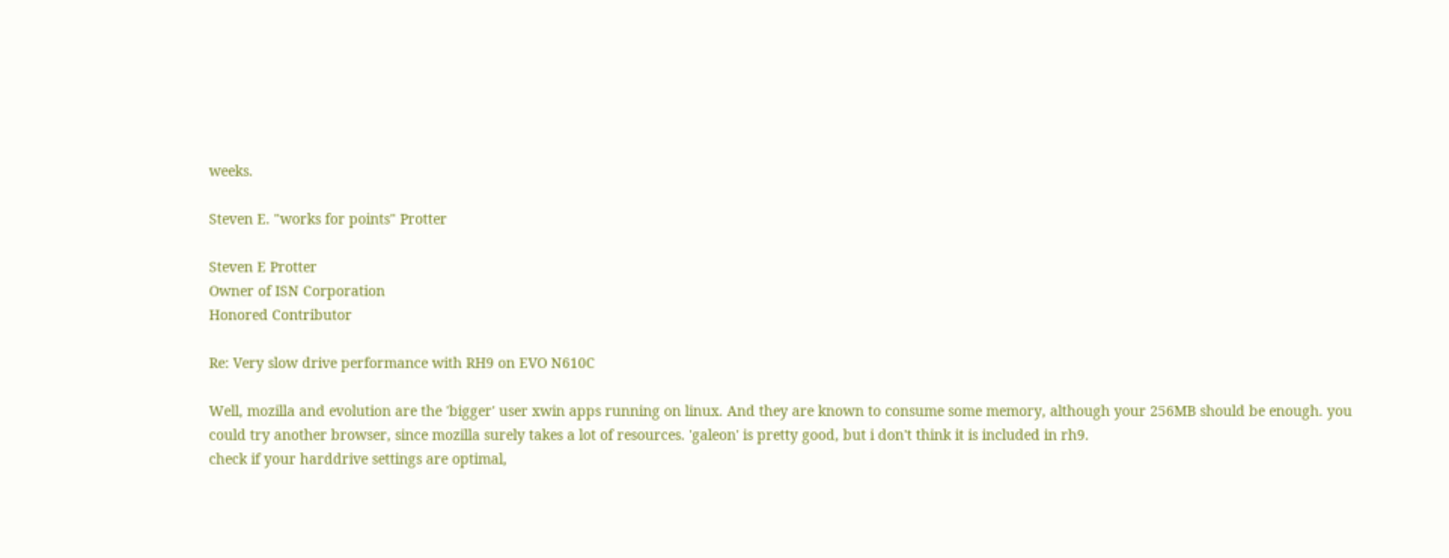weeks.

Steven E. "works for points" Protter

Steven E Protter
Owner of ISN Corporation
Honored Contributor

Re: Very slow drive performance with RH9 on EVO N610C

Well, mozilla and evolution are the 'bigger' user xwin apps running on linux. And they are known to consume some memory, although your 256MB should be enough. you could try another browser, since mozilla surely takes a lot of resources. 'galeon' is pretty good, but i don't think it is included in rh9.
check if your harddrive settings are optimal,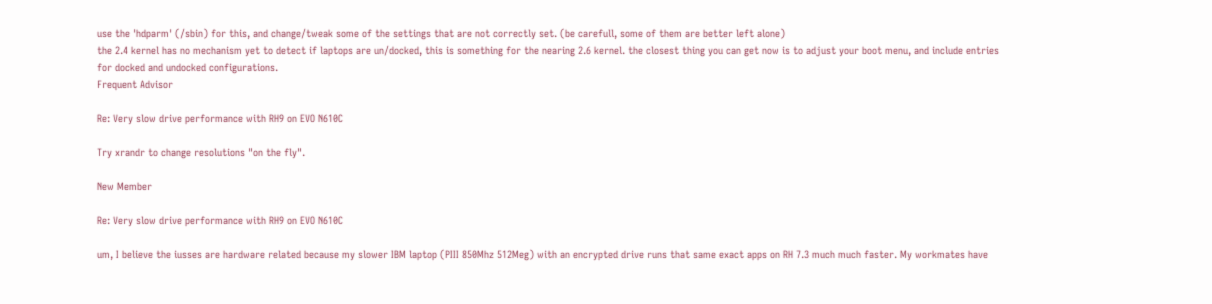use the 'hdparm' (/sbin) for this, and change/tweak some of the settings that are not correctly set. (be carefull, some of them are better left alone)
the 2.4 kernel has no mechanism yet to detect if laptops are un/docked, this is something for the nearing 2.6 kernel. the closest thing you can get now is to adjust your boot menu, and include entries for docked and undocked configurations.
Frequent Advisor

Re: Very slow drive performance with RH9 on EVO N610C

Try xrandr to change resolutions "on the fly".

New Member

Re: Very slow drive performance with RH9 on EVO N610C

um, I believe the iusses are hardware related because my slower IBM laptop (PIII 850Mhz 512Meg) with an encrypted drive runs that same exact apps on RH 7.3 much much faster. My workmates have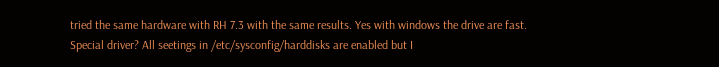tried the same hardware with RH 7.3 with the same results. Yes with windows the drive are fast. Special driver? All seetings in /etc/sysconfig/harddisks are enabled but I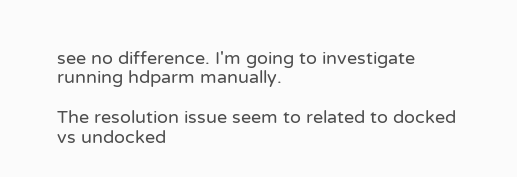see no difference. I'm going to investigate running hdparm manually.

The resolution issue seem to related to docked vs undocked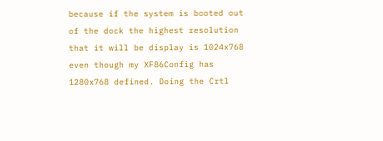because if the system is booted out of the dock the highest resolution that it will be display is 1024x768 even though my XF86Config has 1280x768 defined. Doing the Crtl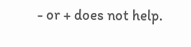- or + does not help.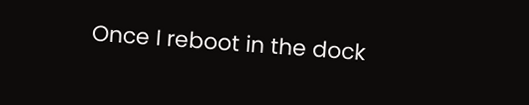Once I reboot in the dock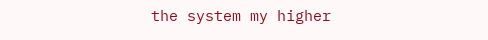the system my higher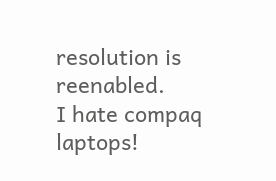resolution is reenabled.
I hate compaq laptops!